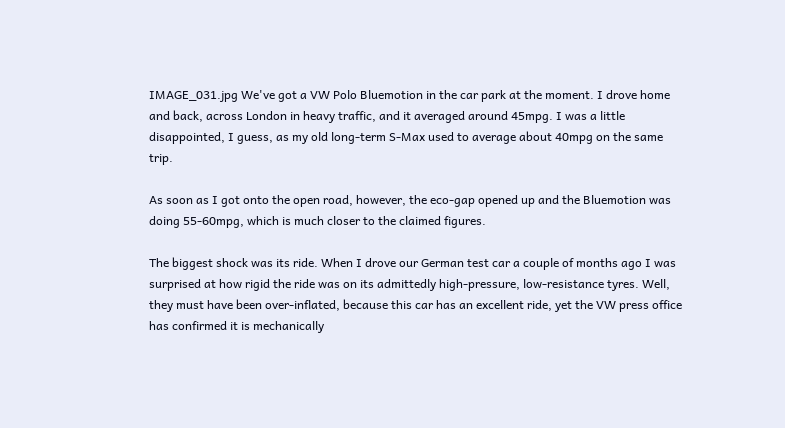IMAGE_031.jpg We've got a VW Polo Bluemotion in the car park at the moment. I drove home and back, across London in heavy traffic, and it averaged around 45mpg. I was a little disappointed, I guess, as my old long-term S-Max used to average about 40mpg on the same trip.

As soon as I got onto the open road, however, the eco-gap opened up and the Bluemotion was doing 55-60mpg, which is much closer to the claimed figures.

The biggest shock was its ride. When I drove our German test car a couple of months ago I was surprised at how rigid the ride was on its admittedly high-pressure, low-resistance tyres. Well, they must have been over-inflated, because this car has an excellent ride, yet the VW press office has confirmed it is mechanically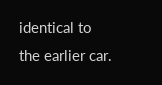identical to the earlier car.